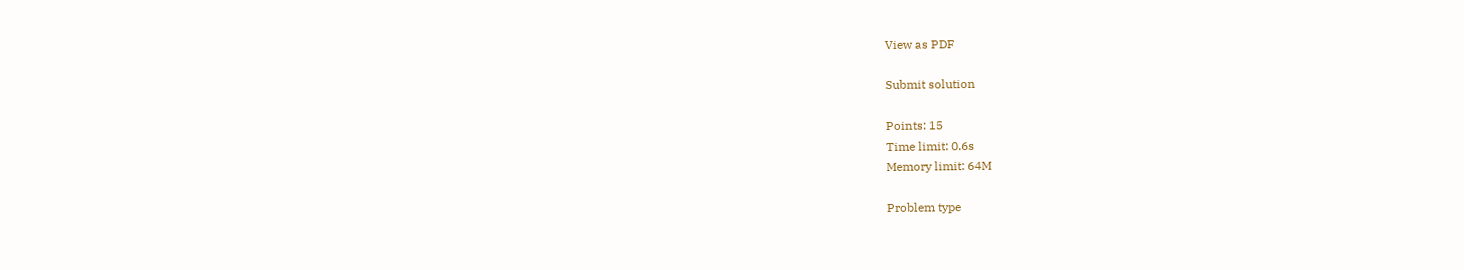View as PDF

Submit solution

Points: 15
Time limit: 0.6s
Memory limit: 64M

Problem type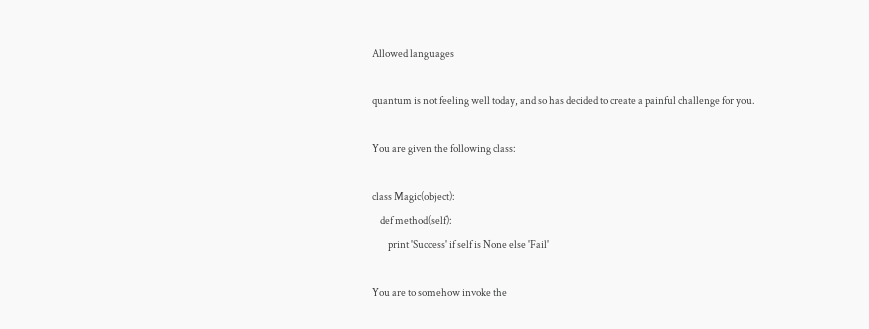Allowed languages

quantum is not feeling well today, and so has decided to create a painful challenge for you.

You are given the following class:

class Magic(object):
    def method(self):
        print 'Success' if self is None else 'Fail'

You are to somehow invoke the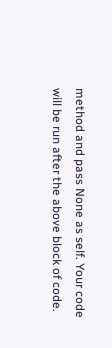method and pass None as self. Your code will be run after the above block of code.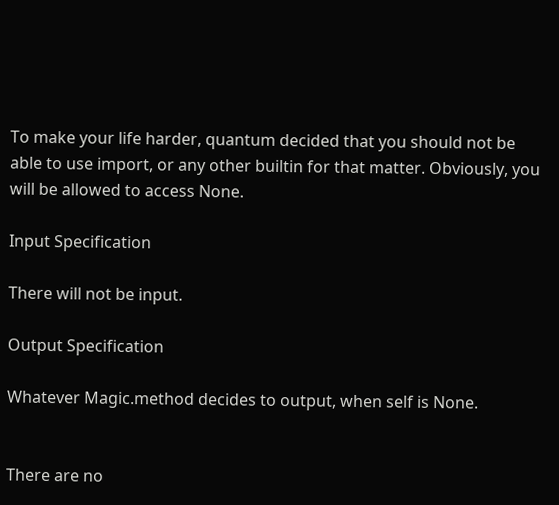To make your life harder, quantum decided that you should not be able to use import, or any other builtin for that matter. Obviously, you will be allowed to access None.

Input Specification

There will not be input.

Output Specification

Whatever Magic.method decides to output, when self is None.


There are no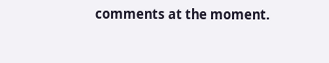comments at the moment.